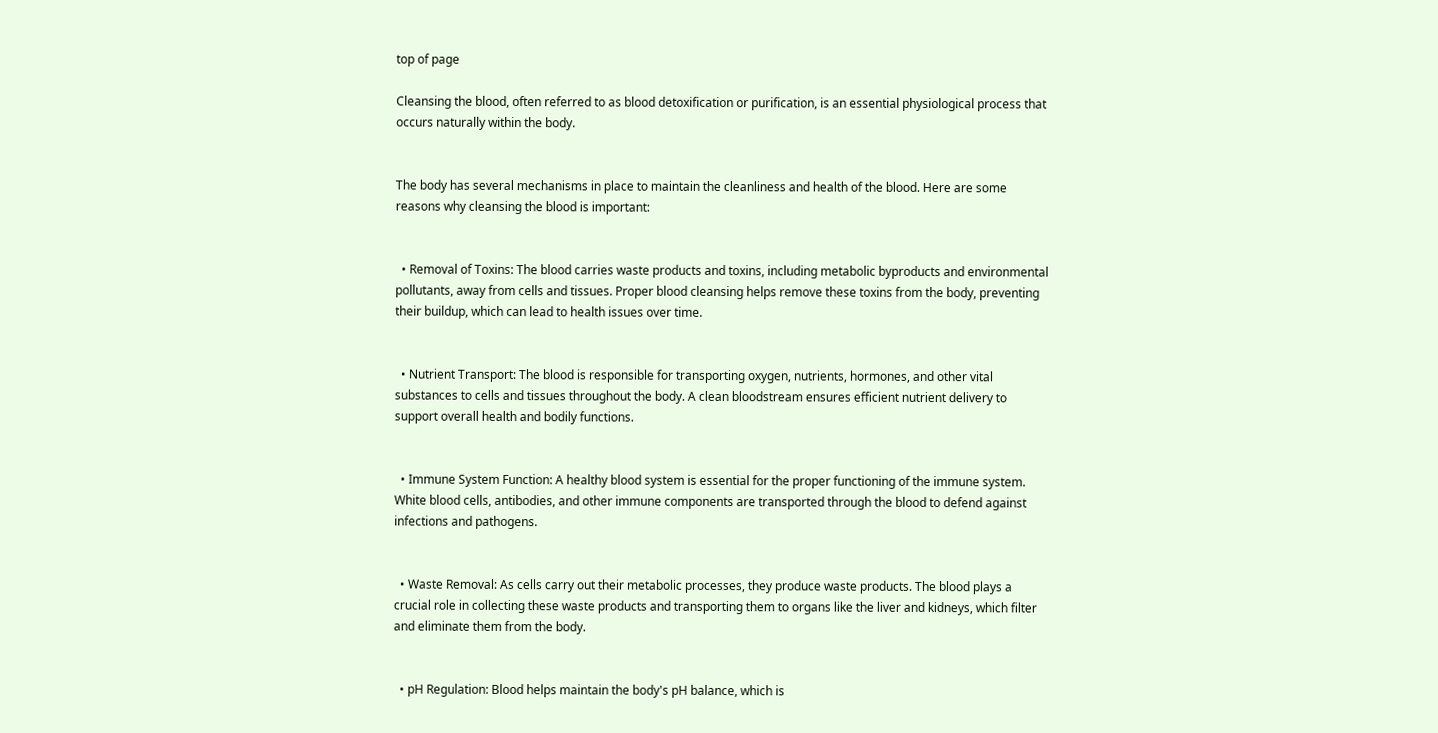top of page

Cleansing the blood, often referred to as blood detoxification or purification, is an essential physiological process that occurs naturally within the body.


The body has several mechanisms in place to maintain the cleanliness and health of the blood. Here are some reasons why cleansing the blood is important:


  • Removal of Toxins: The blood carries waste products and toxins, including metabolic byproducts and environmental pollutants, away from cells and tissues. Proper blood cleansing helps remove these toxins from the body, preventing their buildup, which can lead to health issues over time.


  • Nutrient Transport: The blood is responsible for transporting oxygen, nutrients, hormones, and other vital substances to cells and tissues throughout the body. A clean bloodstream ensures efficient nutrient delivery to support overall health and bodily functions.


  • Immune System Function: A healthy blood system is essential for the proper functioning of the immune system. White blood cells, antibodies, and other immune components are transported through the blood to defend against infections and pathogens.


  • Waste Removal: As cells carry out their metabolic processes, they produce waste products. The blood plays a crucial role in collecting these waste products and transporting them to organs like the liver and kidneys, which filter and eliminate them from the body.


  • pH Regulation: Blood helps maintain the body's pH balance, which is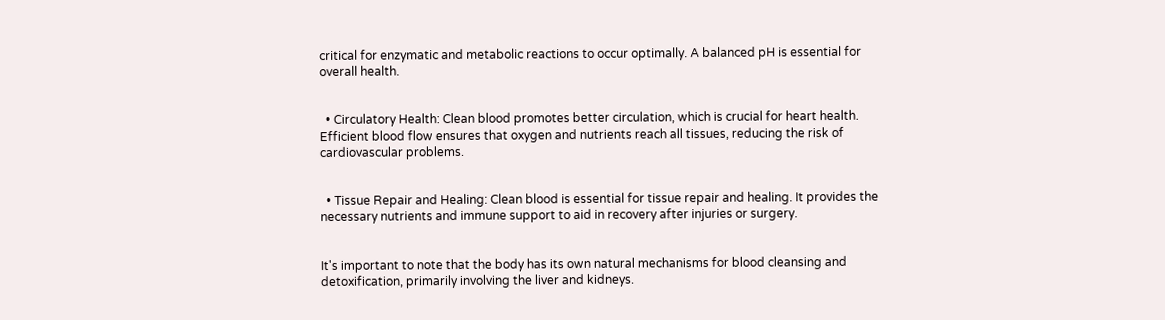critical for enzymatic and metabolic reactions to occur optimally. A balanced pH is essential for overall health.


  • Circulatory Health: Clean blood promotes better circulation, which is crucial for heart health. Efficient blood flow ensures that oxygen and nutrients reach all tissues, reducing the risk of cardiovascular problems.


  • Tissue Repair and Healing: Clean blood is essential for tissue repair and healing. It provides the necessary nutrients and immune support to aid in recovery after injuries or surgery.


It's important to note that the body has its own natural mechanisms for blood cleansing and detoxification, primarily involving the liver and kidneys.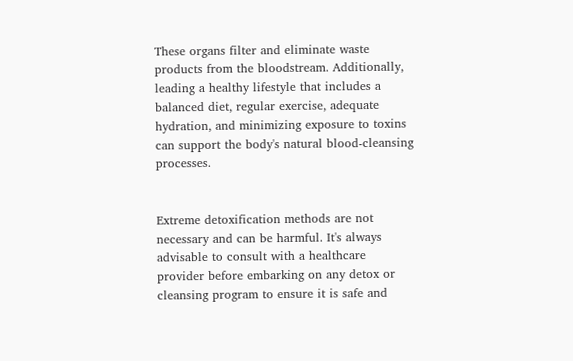These organs filter and eliminate waste products from the bloodstream. Additionally, leading a healthy lifestyle that includes a balanced diet, regular exercise, adequate hydration, and minimizing exposure to toxins can support the body's natural blood-cleansing processes.


Extreme detoxification methods are not necessary and can be harmful. It's always advisable to consult with a healthcare provider before embarking on any detox or cleansing program to ensure it is safe and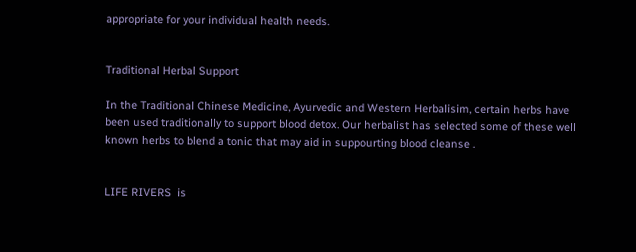appropriate for your individual health needs.


Traditional Herbal Support

In the Traditional Chinese Medicine, Ayurvedic and Western Herbalisim, certain herbs have been used traditionally to support blood detox. Our herbalist has selected some of these well known herbs to blend a tonic that may aid in suppourting blood cleanse .


LIFE RIVERS  is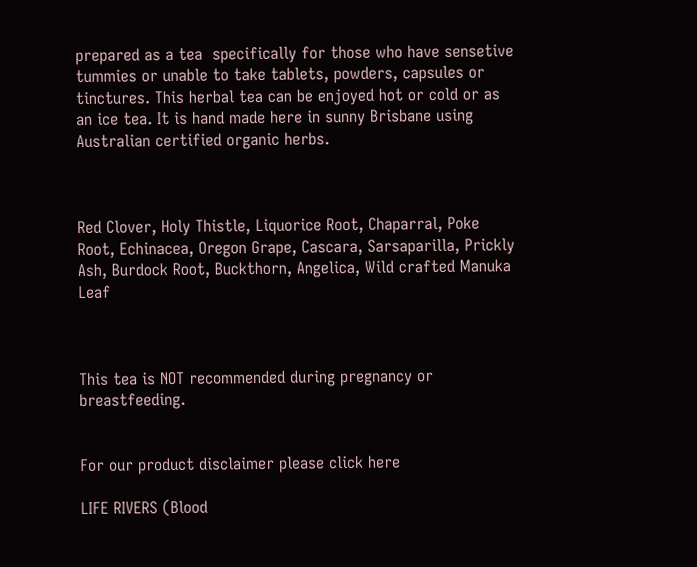prepared as a tea  specifically for those who have sensetive tummies or unable to take tablets, powders, capsules or tinctures. This herbal tea can be enjoyed hot or cold or as an ice tea. It is hand made here in sunny Brisbane using Australian certified organic herbs.



Red Clover, Holy Thistle, Liquorice Root, Chaparral, Poke Root, Echinacea, Oregon Grape, Cascara, Sarsaparilla, Prickly Ash, Burdock Root, Buckthorn, Angelica, Wild crafted Manuka Leaf



This tea is NOT recommended during pregnancy or breastfeeding.


For our product disclaimer please click here

LIFE RIVERS (Blood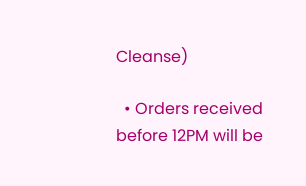Cleanse)

  • Orders received before 12PM will be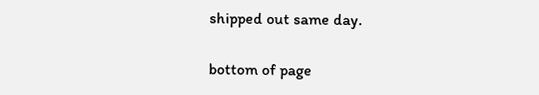shipped out same day.

bottom of page